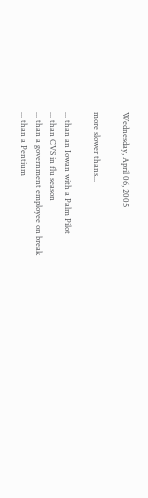Wednesday, April 06, 2005

more slower thans...

... than an Iowan with a Palm Pilot
... than CVS in flu season
... than a government employee on break
... than a Pentium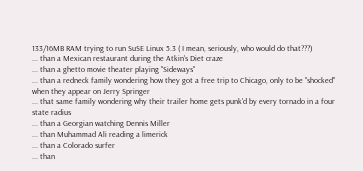133/16MB RAM trying to run SuSE Linux 5.3 ( I mean, seriously, who would do that???)
... than a Mexican restaurant during the Atkin's Diet craze
... than a ghetto movie theater playing "Sideways"
... than a redneck family wondering how they got a free trip to Chicago, only to be "shocked" when they appear on Jerry Springer
... that same family wondering why their trailer home gets punk'd by every tornado in a four state radius
... than a Georgian watching Dennis Miller
... than Muhammad Ali reading a limerick
... than a Colorado surfer
... than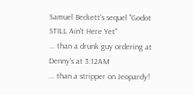Samuel Beckett's sequel "Godot STILL Ain't Here Yet"
... than a drunk guy ordering at Denny's at 3:12AM
... than a stripper on Jeopardy!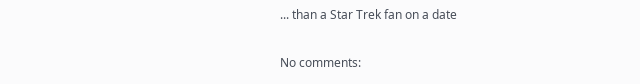... than a Star Trek fan on a date

No comments: